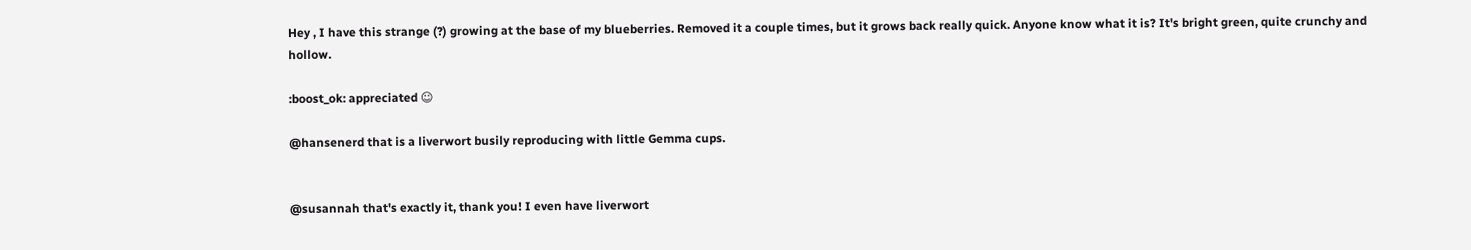Hey , I have this strange (?) growing at the base of my blueberries. Removed it a couple times, but it grows back really quick. Anyone know what it is? It's bright green, quite crunchy and hollow.

:boost_ok: appreciated ☺

@hansenerd that is a liverwort busily reproducing with little Gemma cups.


@susannah that's exactly it, thank you! I even have liverwort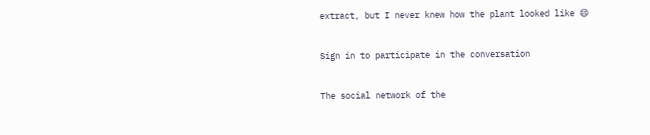extract, but I never knew how the plant looked like 😄

Sign in to participate in the conversation

The social network of the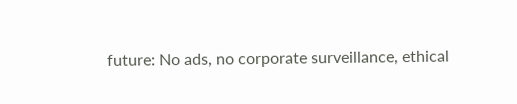future: No ads, no corporate surveillance, ethical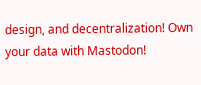design, and decentralization! Own your data with Mastodon!